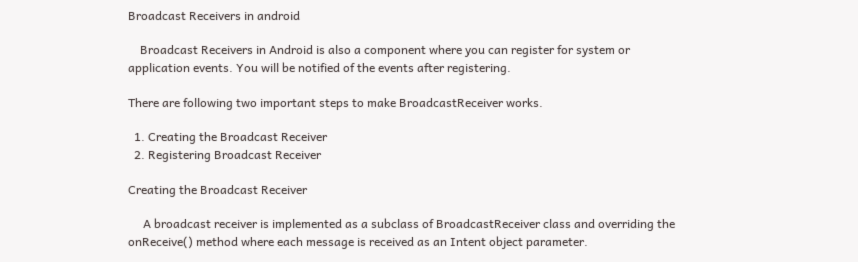Broadcast Receivers in android

    Broadcast Receivers in Android is also a component where you can register for system or application events. You will be notified of the events after registering.

There are following two important steps to make BroadcastReceiver works.

  1. Creating the Broadcast Receiver
  2. Registering Broadcast Receiver

Creating the Broadcast Receiver

     A broadcast receiver is implemented as a subclass of BroadcastReceiver class and overriding the onReceive() method where each message is received as an Intent object parameter.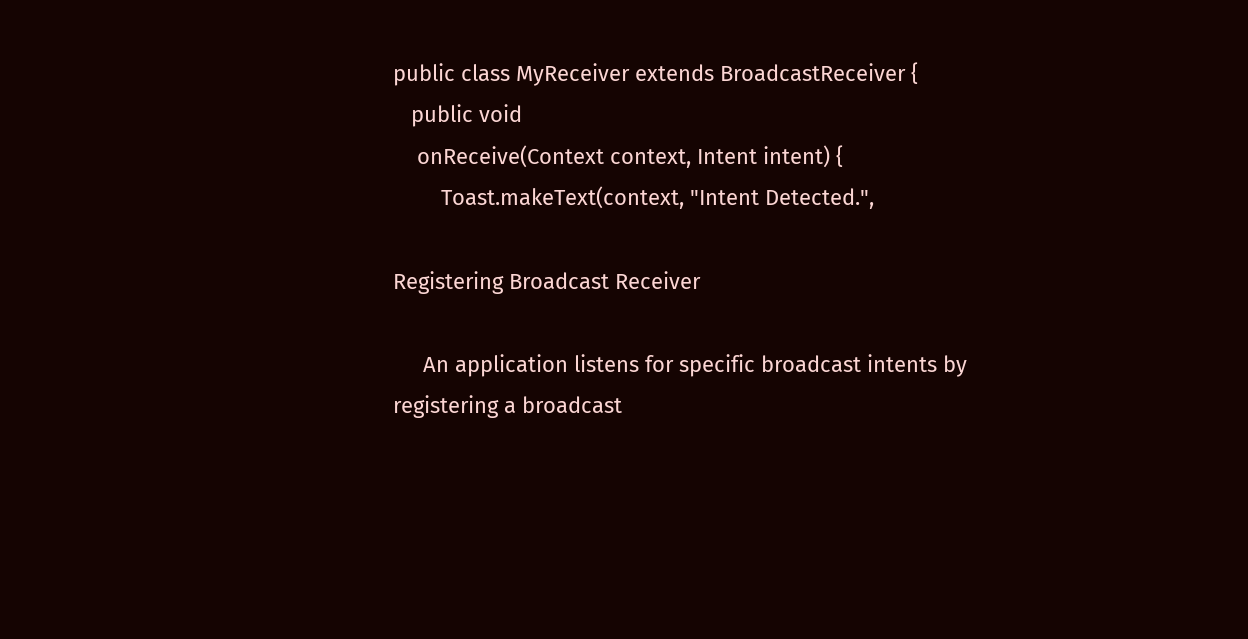public class MyReceiver extends BroadcastReceiver {
   public void
    onReceive(Context context, Intent intent) {
        Toast.makeText(context, "Intent Detected.",

Registering Broadcast Receiver

     An application listens for specific broadcast intents by registering a broadcast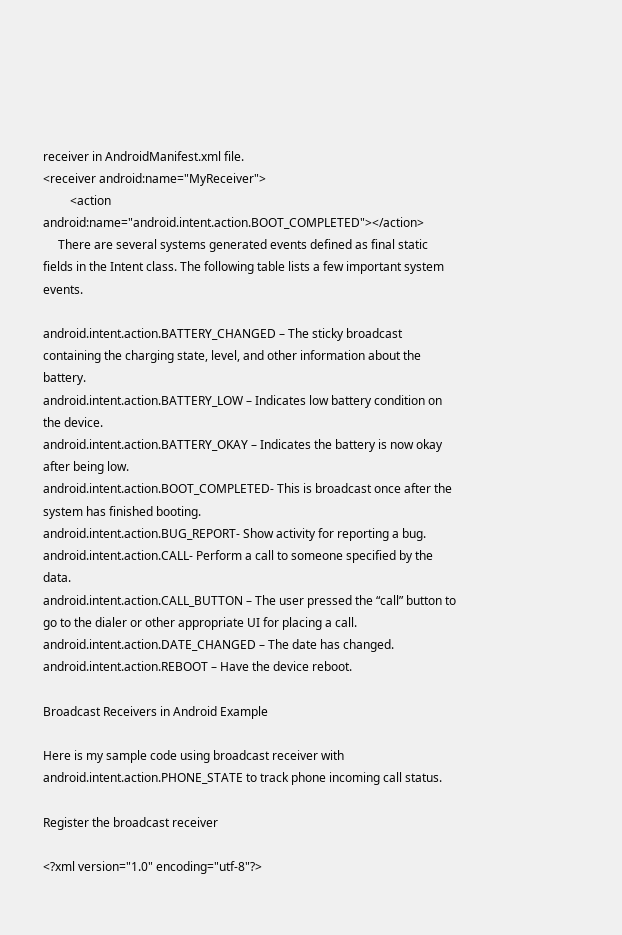receiver in AndroidManifest.xml file.
<receiver android:name="MyReceiver">
         <action android:name="android.intent.action.BOOT_COMPLETED"></action>
     There are several systems generated events defined as final static fields in the Intent class. The following table lists a few important system events.

android.intent.action.BATTERY_CHANGED – The sticky broadcast containing the charging state, level, and other information about the battery.
android.intent.action.BATTERY_LOW – Indicates low battery condition on the device.
android.intent.action.BATTERY_OKAY – Indicates the battery is now okay after being low.
android.intent.action.BOOT_COMPLETED- This is broadcast once after the system has finished booting.
android.intent.action.BUG_REPORT- Show activity for reporting a bug.
android.intent.action.CALL- Perform a call to someone specified by the data.
android.intent.action.CALL_BUTTON – The user pressed the “call” button to go to the dialer or other appropriate UI for placing a call.
android.intent.action.DATE_CHANGED – The date has changed.
android.intent.action.REBOOT – Have the device reboot.

Broadcast Receivers in Android Example

Here is my sample code using broadcast receiver with android.intent.action.PHONE_STATE to track phone incoming call status.

Register the broadcast receiver

<?xml version="1.0" encoding="utf-8"?>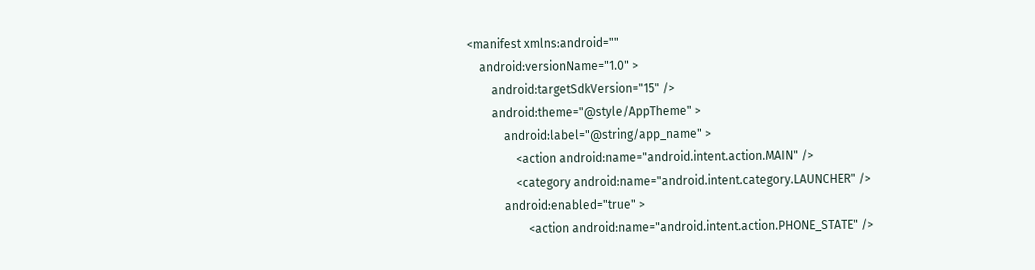<manifest xmlns:android=""
    android:versionName="1.0" >
        android:targetSdkVersion="15" />
        android:theme="@style/AppTheme" >
            android:label="@string/app_name" >
                <action android:name="android.intent.action.MAIN" />
                <category android:name="android.intent.category.LAUNCHER" />
            android:enabled="true" >
                    <action android:name="android.intent.action.PHONE_STATE" />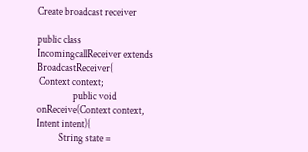Create broadcast receiver

public class IncomingcallReceiver extends BroadcastReceiver{
 Context context;
                  public void onReceive(Context context, Intent intent){
           String state =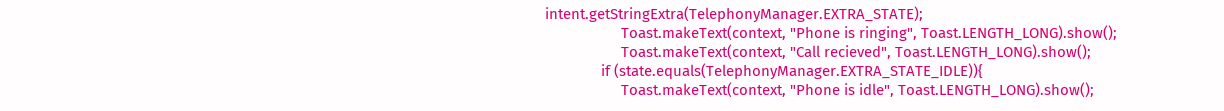intent.getStringExtra(TelephonyManager.EXTRA_STATE);
                   Toast.makeText(context, "Phone is ringing", Toast.LENGTH_LONG).show();
                   Toast.makeText(context, "Call recieved", Toast.LENGTH_LONG).show();
              if (state.equals(TelephonyManager.EXTRA_STATE_IDLE)){
                   Toast.makeText(context, "Phone is idle", Toast.LENGTH_LONG).show();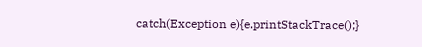catch(Exception e){e.printStackTrace();}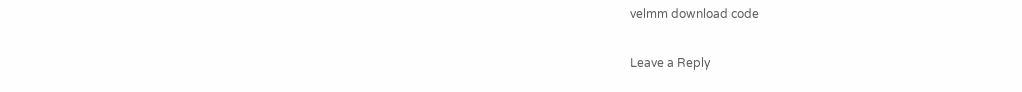velmm download code

Leave a Reply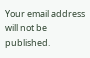Your email address will not be published.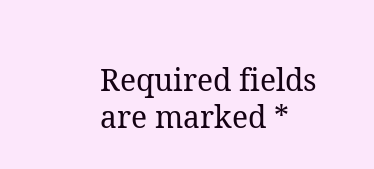Required fields are marked *